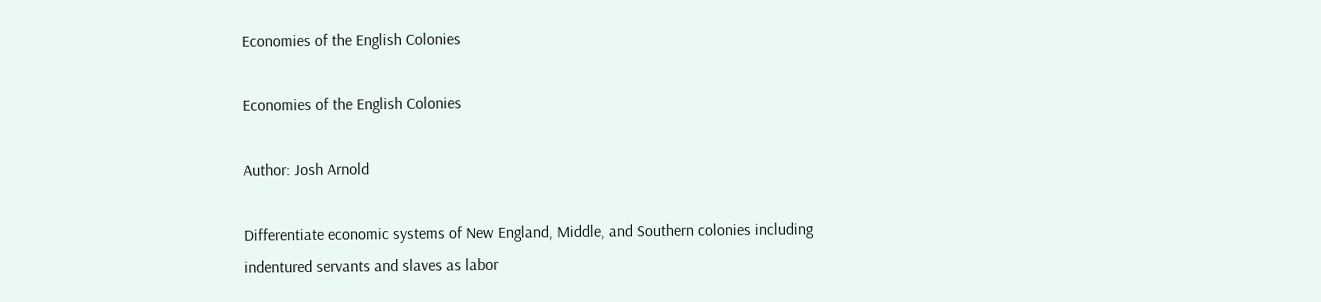Economies of the English Colonies

Economies of the English Colonies

Author: Josh Arnold

Differentiate economic systems of New England, Middle, and Southern colonies including indentured servants and slaves as labor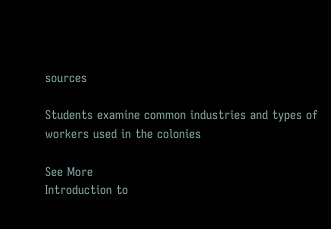sources

Students examine common industries and types of workers used in the colonies

See More
Introduction to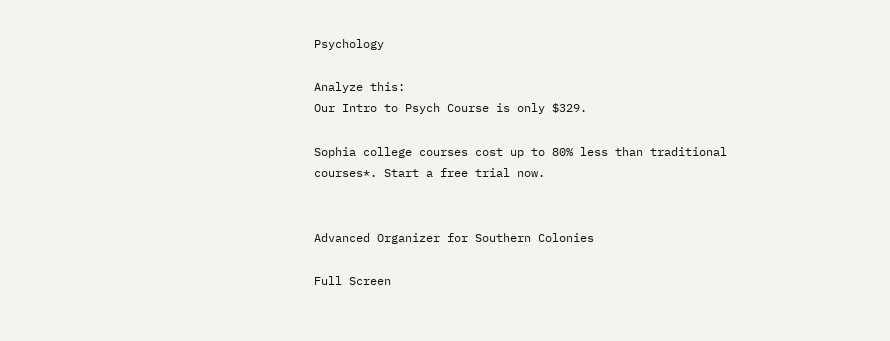Psychology

Analyze this:
Our Intro to Psych Course is only $329.

Sophia college courses cost up to 80% less than traditional courses*. Start a free trial now.


Advanced Organizer for Southern Colonies

Full Screen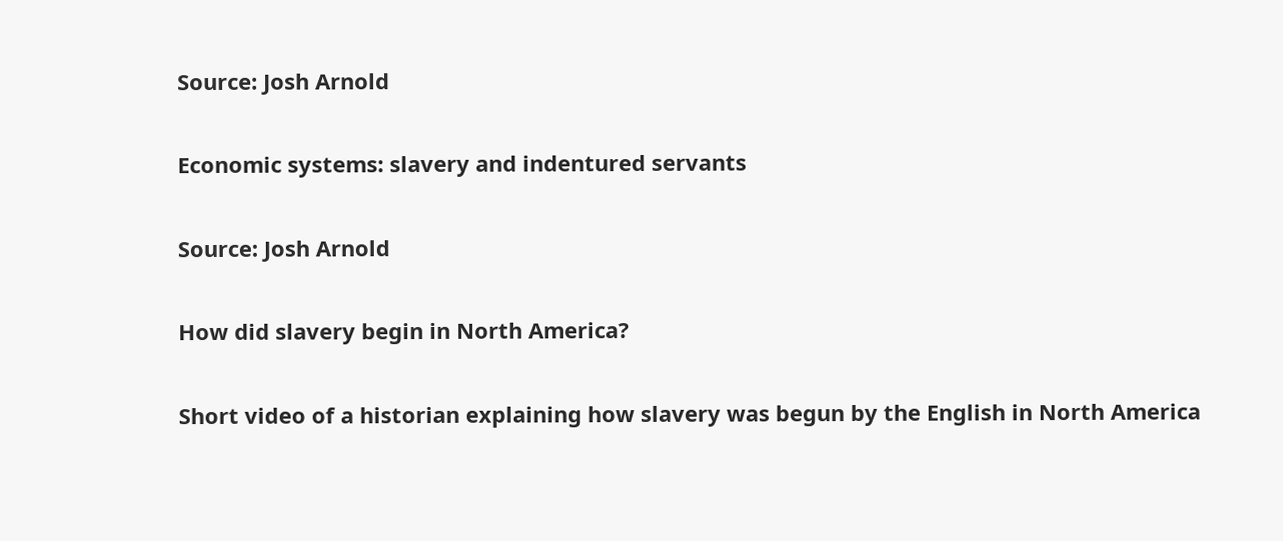Source: Josh Arnold

Economic systems: slavery and indentured servants

Source: Josh Arnold

How did slavery begin in North America?

Short video of a historian explaining how slavery was begun by the English in North America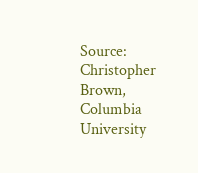Source: Christopher Brown, Columbia University